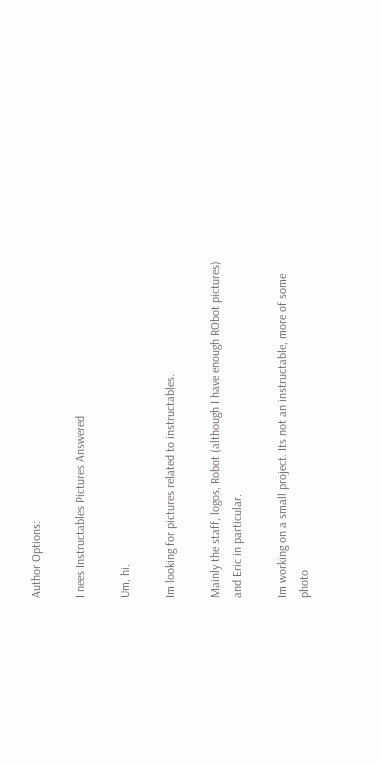Author Options:

I nees Instructables Pictures Answered

Um, hi.

Im looking for pictures related to instructables.

Mainly the staff, logos, Robot (although I have enough RObot pictures) and Eric in particular.

Im working on a small project. Its not an instructable, more of some photo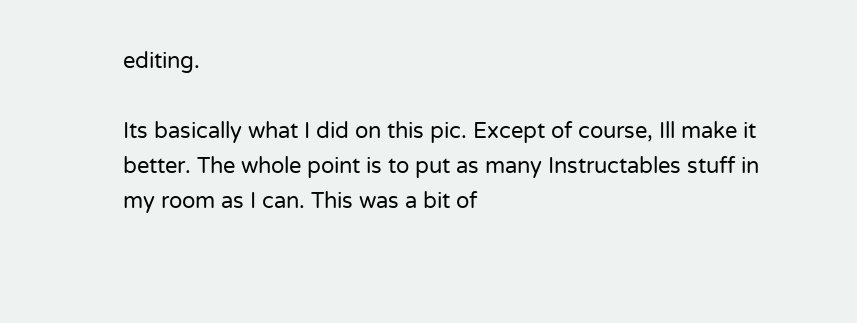editing.

Its basically what I did on this pic. Except of course, Ill make it better. The whole point is to put as many Instructables stuff in my room as I can. This was a bit of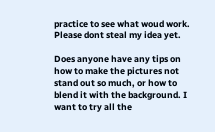practice to see what woud work. Please dont steal my idea yet.

Does anyone have any tips on how to make the pictures not stand out so much, or how to blend it with the background. I want to try all the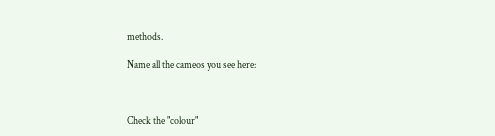methods.

Name all the cameos you see here:



Check the "colour"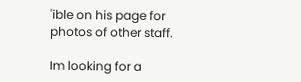'ible on his page for photos of other staff.

Im looking for a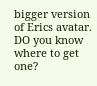bigger version of Erics avatar. DO you know where to get one?